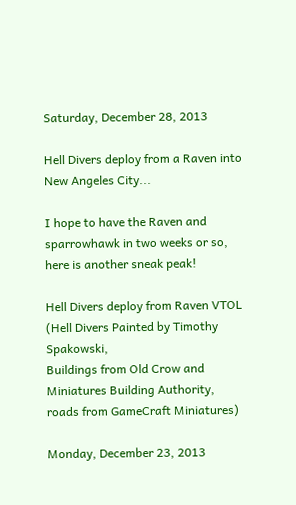Saturday, December 28, 2013

Hell Divers deploy from a Raven into New Angeles City...

I hope to have the Raven and sparrowhawk in two weeks or so, here is another sneak peak!

Hell Divers deploy from Raven VTOL
(Hell Divers Painted by Timothy Spakowski,
Buildings from Old Crow and Miniatures Building Authority, roads from GameCraft Miniatures)

Monday, December 23, 2013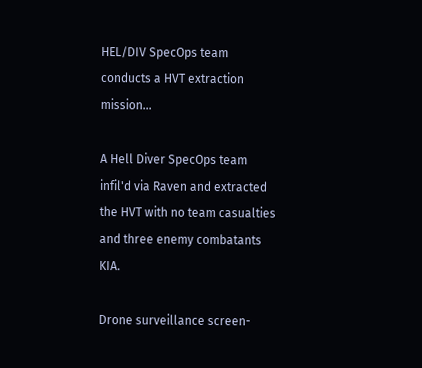HEL/DIV SpecOps team conducts a HVT extraction mission...

A Hell Diver SpecOps team infil'd via Raven and extracted the HVT with no team casualties and three enemy combatants KIA.

Drone surveillance screen-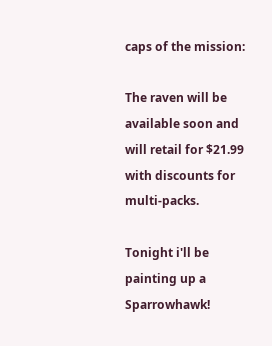caps of the mission:

The raven will be available soon and will retail for $21.99 with discounts for multi-packs.

Tonight i'll be painting up a Sparrowhawk!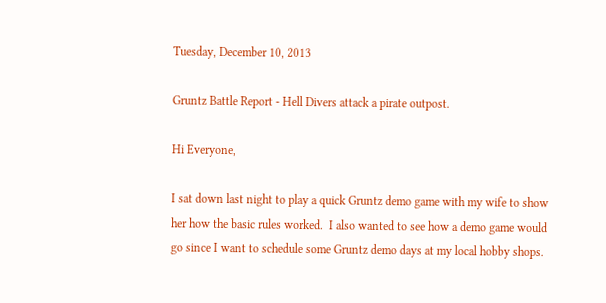Tuesday, December 10, 2013

Gruntz Battle Report - Hell Divers attack a pirate outpost.

Hi Everyone,

I sat down last night to play a quick Gruntz demo game with my wife to show her how the basic rules worked.  I also wanted to see how a demo game would go since I want to schedule some Gruntz demo days at my local hobby shops.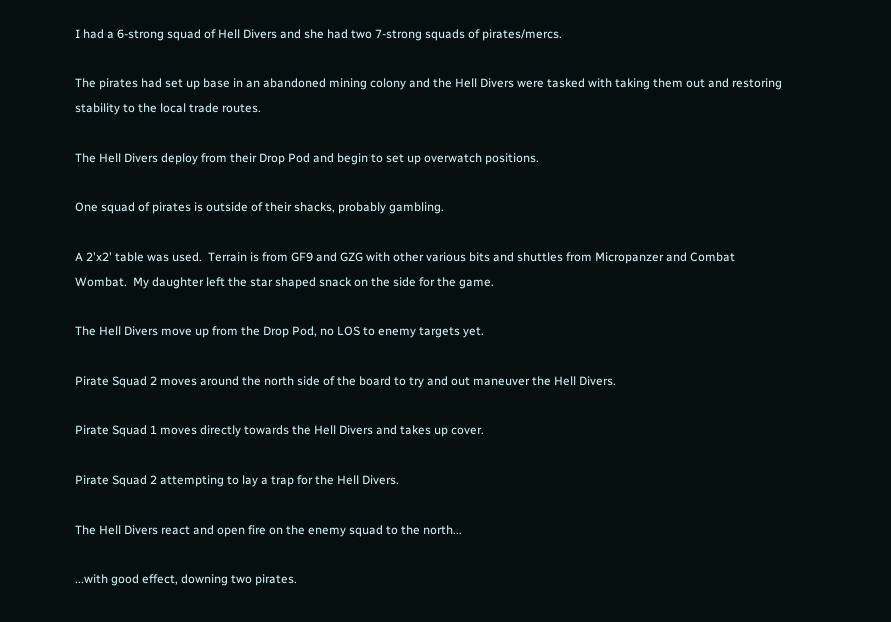I had a 6-strong squad of Hell Divers and she had two 7-strong squads of pirates/mercs.

The pirates had set up base in an abandoned mining colony and the Hell Divers were tasked with taking them out and restoring stability to the local trade routes.

The Hell Divers deploy from their Drop Pod and begin to set up overwatch positions.

One squad of pirates is outside of their shacks, probably gambling.

A 2'x2' table was used.  Terrain is from GF9 and GZG with other various bits and shuttles from Micropanzer and Combat Wombat.  My daughter left the star shaped snack on the side for the game.

The Hell Divers move up from the Drop Pod, no LOS to enemy targets yet.

Pirate Squad 2 moves around the north side of the board to try and out maneuver the Hell Divers.

Pirate Squad 1 moves directly towards the Hell Divers and takes up cover.

Pirate Squad 2 attempting to lay a trap for the Hell Divers.

The Hell Divers react and open fire on the enemy squad to the north...

...with good effect, downing two pirates.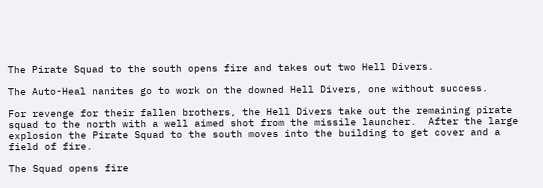The Pirate Squad to the south opens fire and takes out two Hell Divers.

The Auto-Heal nanites go to work on the downed Hell Divers, one without success.

For revenge for their fallen brothers, the Hell Divers take out the remaining pirate squad to the north with a well aimed shot from the missile launcher.  After the large explosion the Pirate Squad to the south moves into the building to get cover and a field of fire.

The Squad opens fire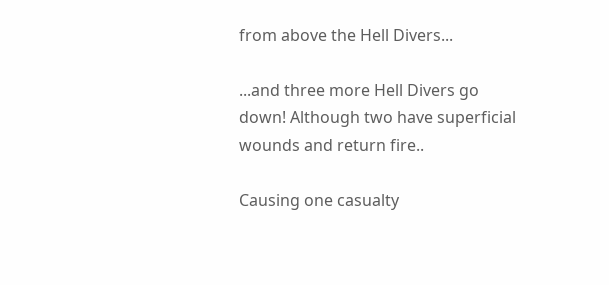from above the Hell Divers...

...and three more Hell Divers go down! Although two have superficial wounds and return fire..

Causing one casualty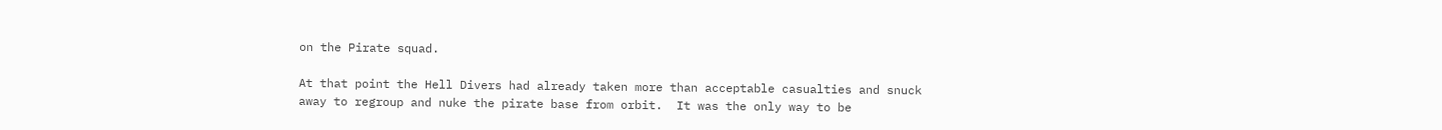on the Pirate squad.

At that point the Hell Divers had already taken more than acceptable casualties and snuck away to regroup and nuke the pirate base from orbit.  It was the only way to be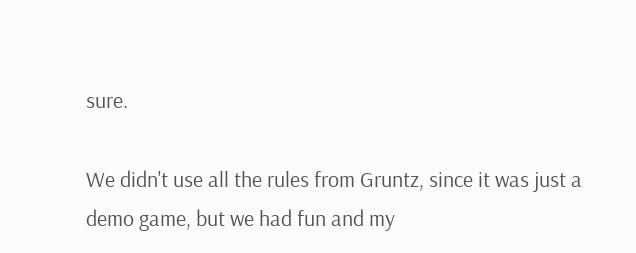sure.

We didn't use all the rules from Gruntz, since it was just a demo game, but we had fun and my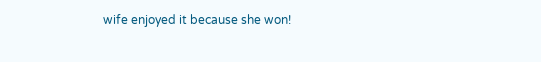wife enjoyed it because she won!